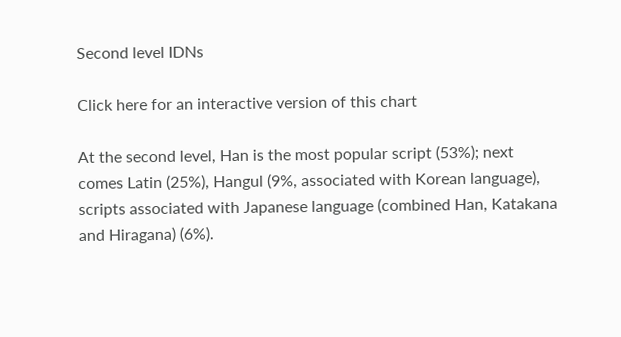Second level IDNs

Click here for an interactive version of this chart

At the second level, Han is the most popular script (53%); next comes Latin (25%), Hangul (9%, associated with Korean language), scripts associated with Japanese language (combined Han, Katakana and Hiragana) (6%).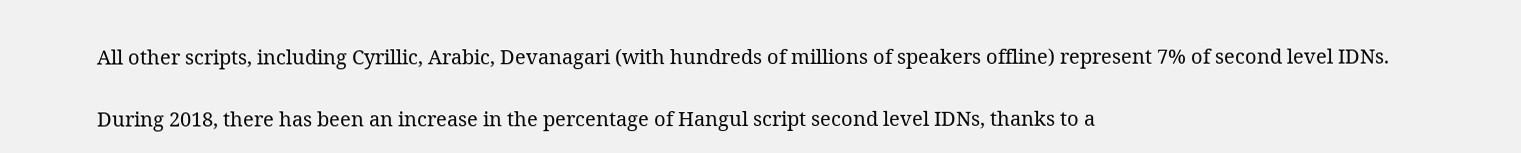All other scripts, including Cyrillic, Arabic, Devanagari (with hundreds of millions of speakers offline) represent 7% of second level IDNs.

During 2018, there has been an increase in the percentage of Hangul script second level IDNs, thanks to a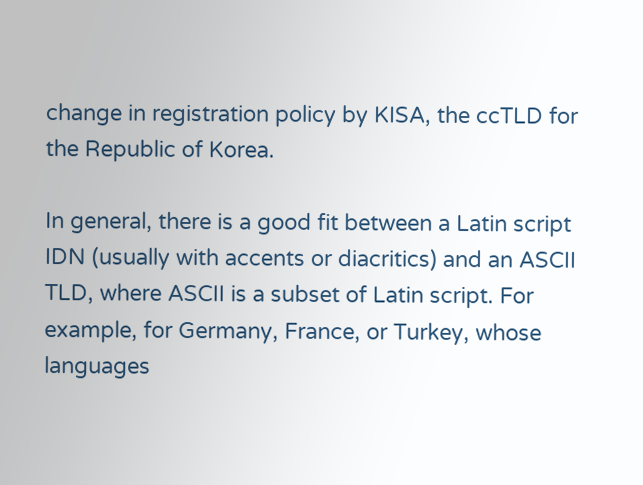change in registration policy by KISA, the ccTLD for the Republic of Korea.

In general, there is a good fit between a Latin script IDN (usually with accents or diacritics) and an ASCII TLD, where ASCII is a subset of Latin script. For example, for Germany, France, or Turkey, whose languages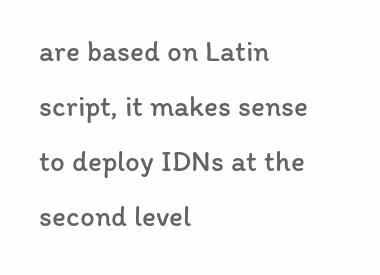are based on Latin script, it makes sense to deploy IDNs at the second level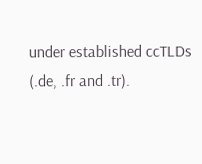under established ccTLDs (.de, .fr and .tr).